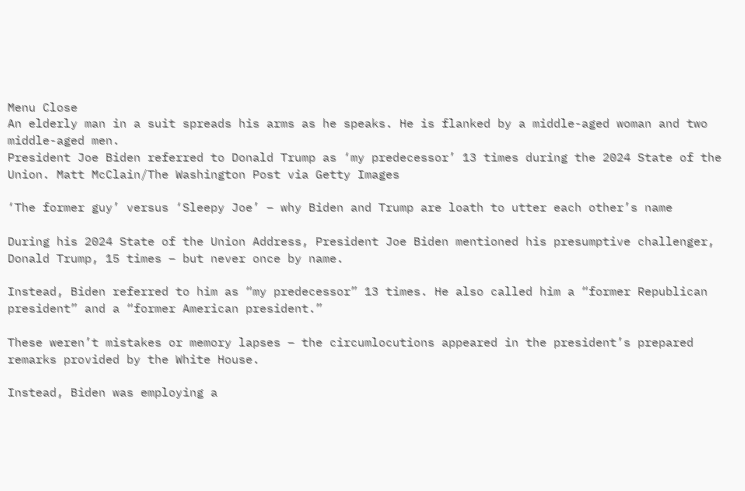Menu Close
An elderly man in a suit spreads his arms as he speaks. He is flanked by a middle-aged woman and two middle-aged men.
President Joe Biden referred to Donald Trump as ‘my predecessor’ 13 times during the 2024 State of the Union. Matt McClain/The Washington Post via Getty Images

‘The former guy’ versus ‘Sleepy Joe’ – why Biden and Trump are loath to utter each other’s name

During his 2024 State of the Union Address, President Joe Biden mentioned his presumptive challenger, Donald Trump, 15 times – but never once by name.

Instead, Biden referred to him as “my predecessor” 13 times. He also called him a “former Republican president” and a “former American president.”

These weren’t mistakes or memory lapses – the circumlocutions appeared in the president’s prepared remarks provided by the White House.

Instead, Biden was employing a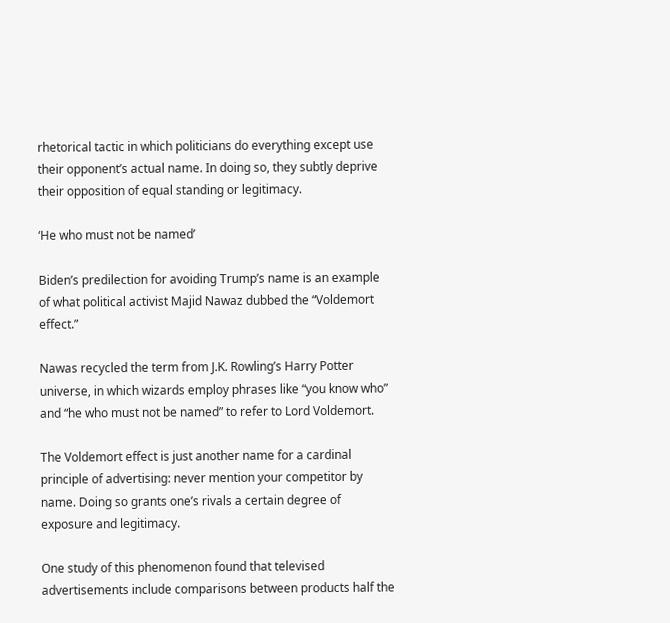rhetorical tactic in which politicians do everything except use their opponent’s actual name. In doing so, they subtly deprive their opposition of equal standing or legitimacy.

‘He who must not be named’

Biden’s predilection for avoiding Trump’s name is an example of what political activist Majid Nawaz dubbed the “Voldemort effect.”

Nawas recycled the term from J.K. Rowling’s Harry Potter universe, in which wizards employ phrases like “you know who” and “he who must not be named” to refer to Lord Voldemort.

The Voldemort effect is just another name for a cardinal principle of advertising: never mention your competitor by name. Doing so grants one’s rivals a certain degree of exposure and legitimacy.

One study of this phenomenon found that televised advertisements include comparisons between products half the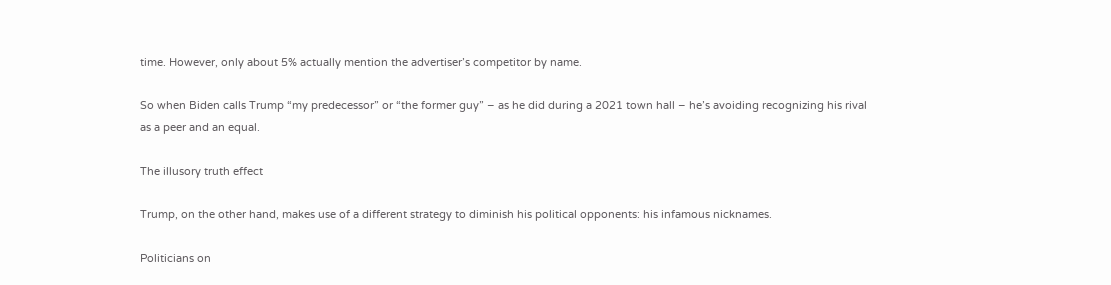time. However, only about 5% actually mention the advertiser’s competitor by name.

So when Biden calls Trump “my predecessor” or “the former guy” – as he did during a 2021 town hall – he’s avoiding recognizing his rival as a peer and an equal.

The illusory truth effect

Trump, on the other hand, makes use of a different strategy to diminish his political opponents: his infamous nicknames.

Politicians on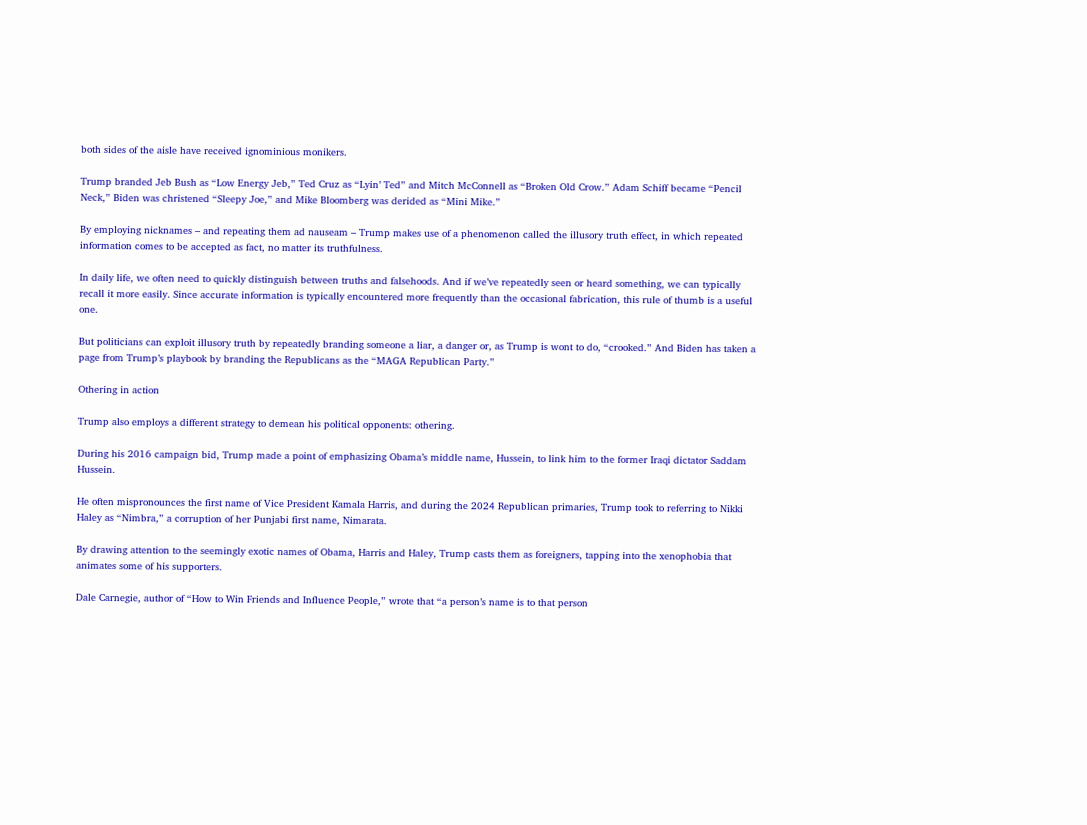both sides of the aisle have received ignominious monikers.

Trump branded Jeb Bush as “Low Energy Jeb,” Ted Cruz as “Lyin’ Ted” and Mitch McConnell as “Broken Old Crow.” Adam Schiff became “Pencil Neck,” Biden was christened “Sleepy Joe,” and Mike Bloomberg was derided as “Mini Mike.”

By employing nicknames – and repeating them ad nauseam – Trump makes use of a phenomenon called the illusory truth effect, in which repeated information comes to be accepted as fact, no matter its truthfulness.

In daily life, we often need to quickly distinguish between truths and falsehoods. And if we’ve repeatedly seen or heard something, we can typically recall it more easily. Since accurate information is typically encountered more frequently than the occasional fabrication, this rule of thumb is a useful one.

But politicians can exploit illusory truth by repeatedly branding someone a liar, a danger or, as Trump is wont to do, “crooked.” And Biden has taken a page from Trump’s playbook by branding the Republicans as the “MAGA Republican Party.”

Othering in action

Trump also employs a different strategy to demean his political opponents: othering.

During his 2016 campaign bid, Trump made a point of emphasizing Obama’s middle name, Hussein, to link him to the former Iraqi dictator Saddam Hussein.

He often mispronounces the first name of Vice President Kamala Harris, and during the 2024 Republican primaries, Trump took to referring to Nikki Haley as “Nimbra,” a corruption of her Punjabi first name, Nimarata.

By drawing attention to the seemingly exotic names of Obama, Harris and Haley, Trump casts them as foreigners, tapping into the xenophobia that animates some of his supporters.

Dale Carnegie, author of “How to Win Friends and Influence People,” wrote that “a person’s name is to that person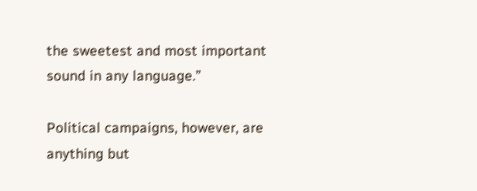the sweetest and most important sound in any language.”

Political campaigns, however, are anything but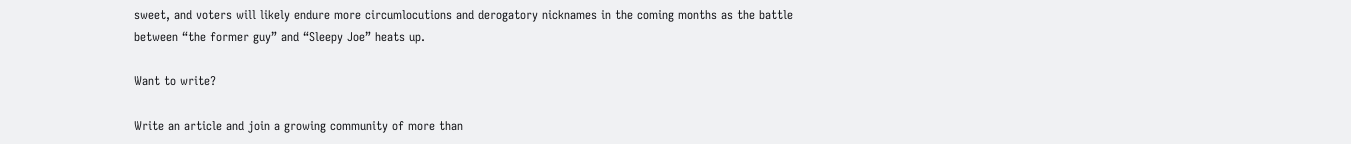sweet, and voters will likely endure more circumlocutions and derogatory nicknames in the coming months as the battle between “the former guy” and “Sleepy Joe” heats up.

Want to write?

Write an article and join a growing community of more than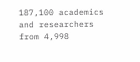187,100 academics and researchers from 4,998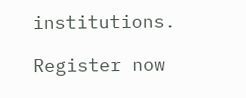institutions.

Register now